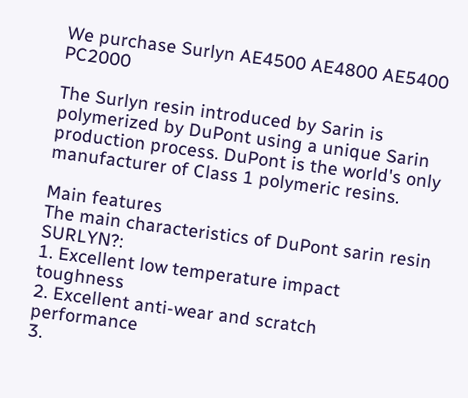We purchase Surlyn AE4500 AE4800 AE5400 PC2000

The Surlyn resin introduced by Sarin is polymerized by DuPont using a unique Sarin production process. DuPont is the world's only manufacturer of Class 1 polymeric resins.

Main features
The main characteristics of DuPont sarin resin SURLYN?:
1. Excellent low temperature impact toughness
2. Excellent anti-wear and scratch performance
3.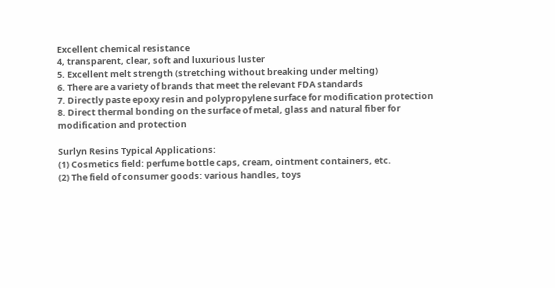Excellent chemical resistance
4, transparent, clear, soft and luxurious luster
5. Excellent melt strength (stretching without breaking under melting)
6. There are a variety of brands that meet the relevant FDA standards
7. Directly paste epoxy resin and polypropylene surface for modification protection
8. Direct thermal bonding on the surface of metal, glass and natural fiber for modification and protection

Surlyn Resins Typical Applications:
(1) Cosmetics field: perfume bottle caps, cream, ointment containers, etc.
(2) The field of consumer goods: various handles, toys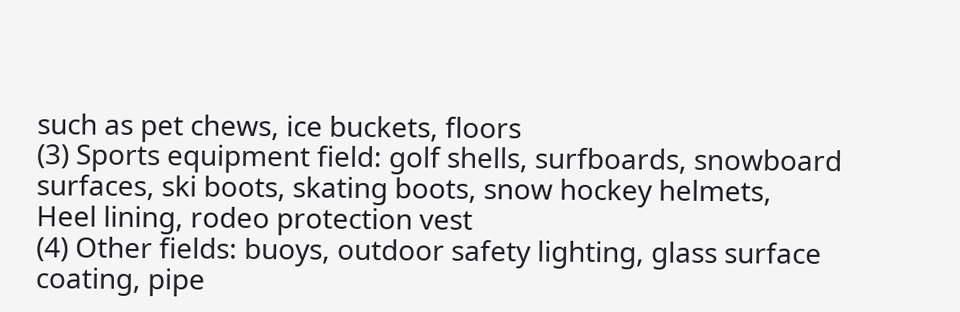such as pet chews, ice buckets, floors
(3) Sports equipment field: golf shells, surfboards, snowboard surfaces, ski boots, skating boots, snow hockey helmets,
Heel lining, rodeo protection vest
(4) Other fields: buoys, outdoor safety lighting, glass surface coating, pipe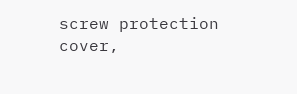screw protection cover,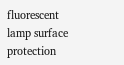fluorescent lamp surface protection